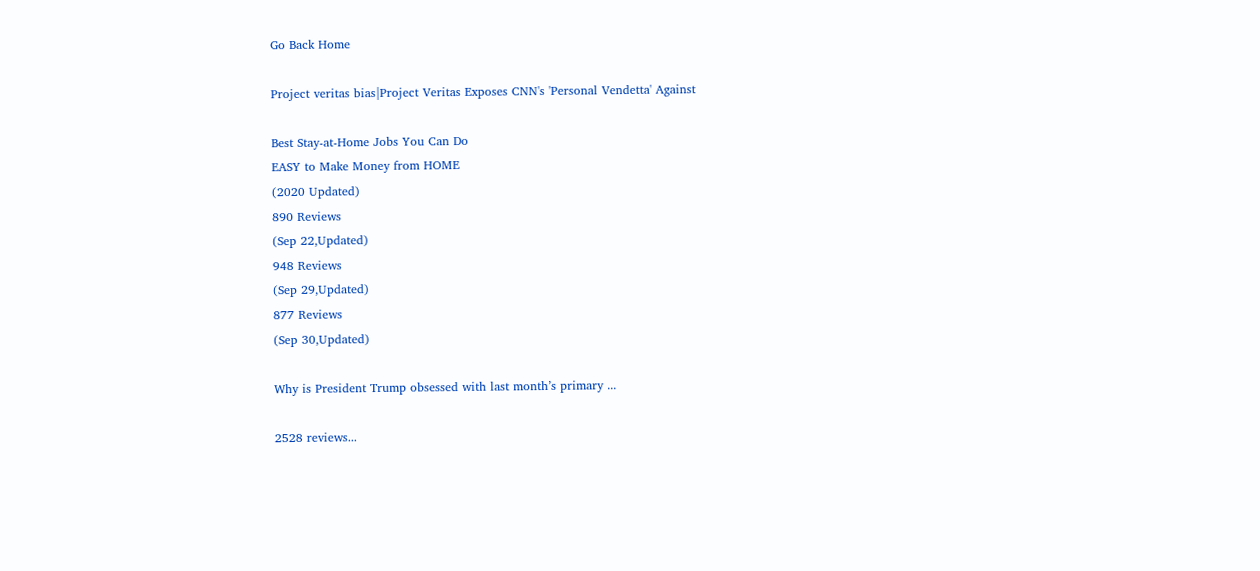Go Back Home

Project veritas bias|Project Veritas Exposes CNN's 'Personal Vendetta' Against

Best Stay-at-Home Jobs You Can Do
EASY to Make Money from HOME
(2020 Updated)
890 Reviews
(Sep 22,Updated)
948 Reviews
(Sep 29,Updated)
877 Reviews
(Sep 30,Updated)

Why is President Trump obsessed with last month’s primary ...

2528 reviews...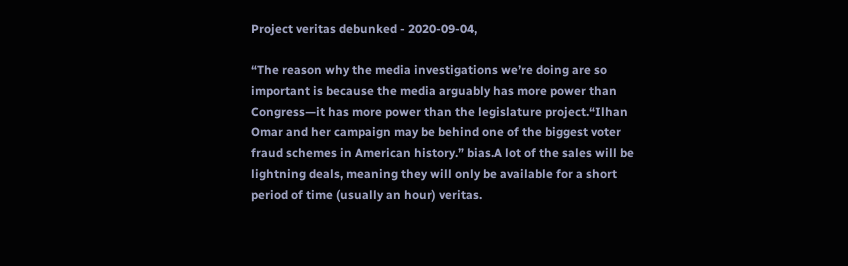Project veritas debunked - 2020-09-04,

“The reason why the media investigations we’re doing are so important is because the media arguably has more power than Congress—it has more power than the legislature project.“Ilhan Omar and her campaign may be behind one of the biggest voter fraud schemes in American history.” bias.A lot of the sales will be lightning deals, meaning they will only be available for a short period of time (usually an hour) veritas.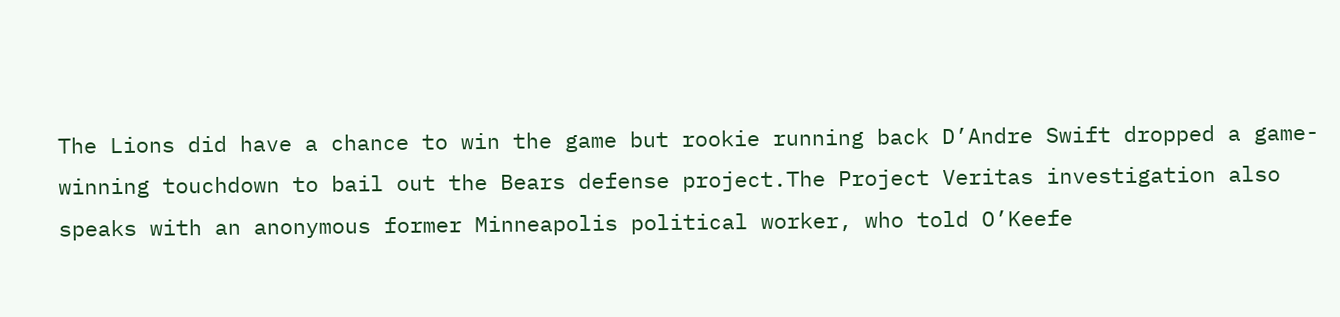The Lions did have a chance to win the game but rookie running back D’Andre Swift dropped a game-winning touchdown to bail out the Bears defense project.The Project Veritas investigation also speaks with an anonymous former Minneapolis political worker, who told O’Keefe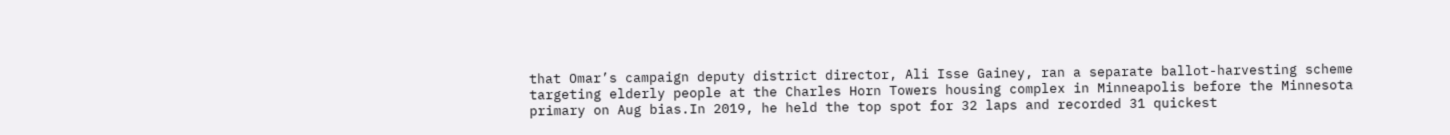that Omar’s campaign deputy district director, Ali Isse Gainey, ran a separate ballot-harvesting scheme targeting elderly people at the Charles Horn Towers housing complex in Minneapolis before the Minnesota primary on Aug bias.In 2019, he held the top spot for 32 laps and recorded 31 quickest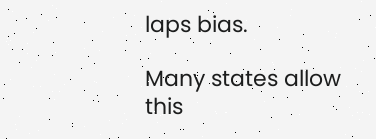laps bias.

Many states allow this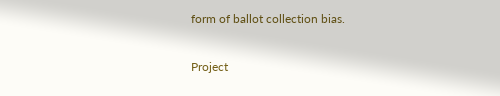form of ballot collection bias.

Project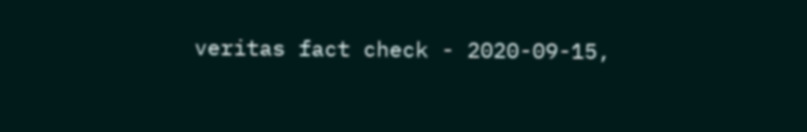veritas fact check - 2020-09-15,